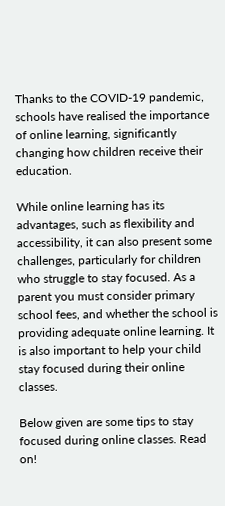Thanks to the COVID-19 pandemic, schools have realised the importance of online learning, significantly changing how children receive their education.

While online learning has its advantages, such as flexibility and accessibility, it can also present some challenges, particularly for children who struggle to stay focused. As a parent you must consider primary school fees, and whether the school is providing adequate online learning. It is also important to help your child stay focused during their online classes.

Below given are some tips to stay focused during online classes. Read on!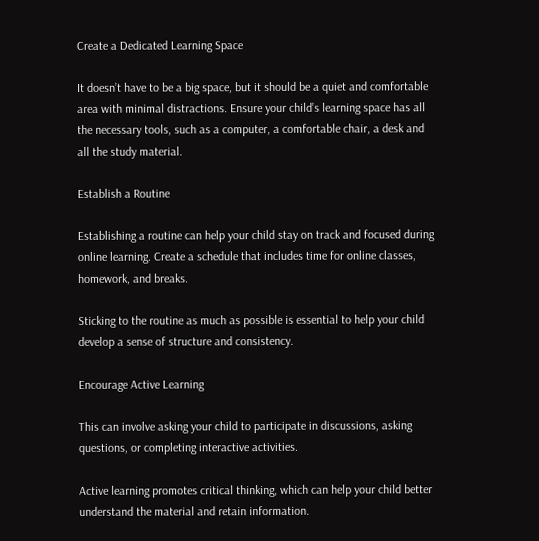Create a Dedicated Learning Space

It doesn’t have to be a big space, but it should be a quiet and comfortable area with minimal distractions. Ensure your child’s learning space has all the necessary tools, such as a computer, a comfortable chair, a desk and all the study material.

Establish a Routine

Establishing a routine can help your child stay on track and focused during online learning. Create a schedule that includes time for online classes, homework, and breaks.

Sticking to the routine as much as possible is essential to help your child develop a sense of structure and consistency.

Encourage Active Learning

This can involve asking your child to participate in discussions, asking questions, or completing interactive activities.

Active learning promotes critical thinking, which can help your child better understand the material and retain information.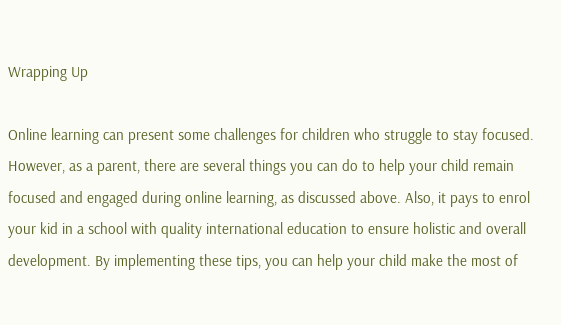Wrapping Up

Online learning can present some challenges for children who struggle to stay focused. However, as a parent, there are several things you can do to help your child remain focused and engaged during online learning, as discussed above. Also, it pays to enrol your kid in a school with quality international education to ensure holistic and overall development. By implementing these tips, you can help your child make the most of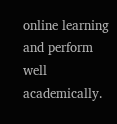online learning and perform well academically.